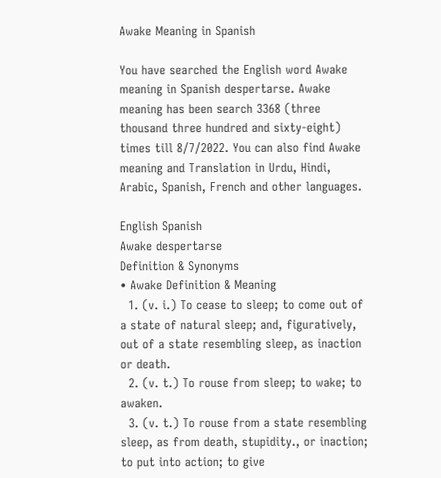Awake Meaning in Spanish

You have searched the English word Awake meaning in Spanish despertarse. Awake meaning has been search 3368 (three thousand three hundred and sixty-eight) times till 8/7/2022. You can also find Awake meaning and Translation in Urdu, Hindi, Arabic, Spanish, French and other languages.

English Spanish
Awake despertarse
Definition & Synonyms
• Awake Definition & Meaning
  1. (v. i.) To cease to sleep; to come out of a state of natural sleep; and, figuratively, out of a state resembling sleep, as inaction or death.
  2. (v. t.) To rouse from sleep; to wake; to awaken.
  3. (v. t.) To rouse from a state resembling sleep, as from death, stupidity., or inaction; to put into action; to give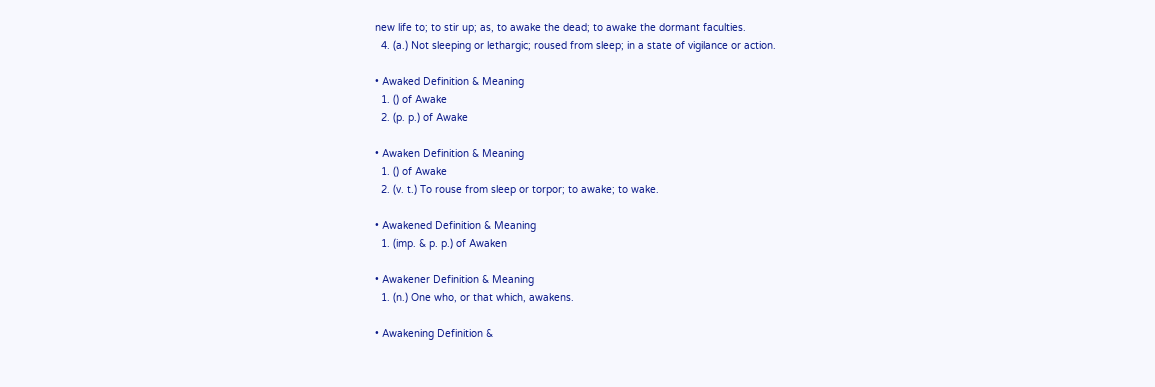new life to; to stir up; as, to awake the dead; to awake the dormant faculties.
  4. (a.) Not sleeping or lethargic; roused from sleep; in a state of vigilance or action.

• Awaked Definition & Meaning
  1. () of Awake
  2. (p. p.) of Awake

• Awaken Definition & Meaning
  1. () of Awake
  2. (v. t.) To rouse from sleep or torpor; to awake; to wake.

• Awakened Definition & Meaning
  1. (imp. & p. p.) of Awaken

• Awakener Definition & Meaning
  1. (n.) One who, or that which, awakens.

• Awakening Definition &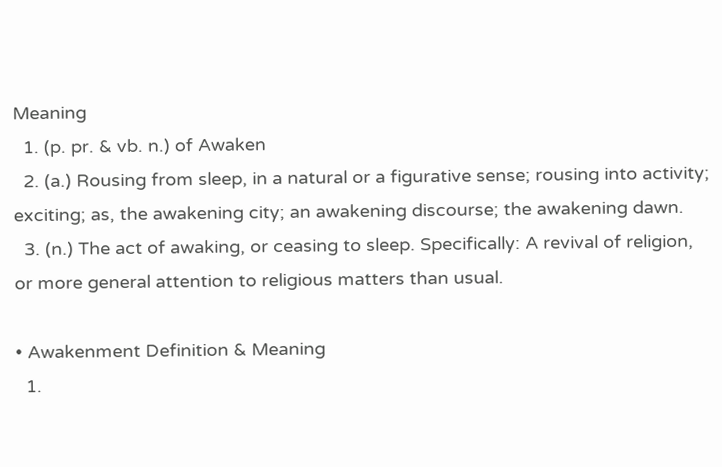Meaning
  1. (p. pr. & vb. n.) of Awaken
  2. (a.) Rousing from sleep, in a natural or a figurative sense; rousing into activity; exciting; as, the awakening city; an awakening discourse; the awakening dawn.
  3. (n.) The act of awaking, or ceasing to sleep. Specifically: A revival of religion, or more general attention to religious matters than usual.

• Awakenment Definition & Meaning
  1.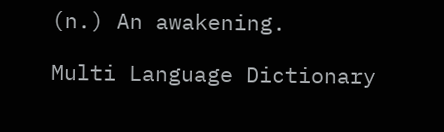(n.) An awakening.

Multi Language Dictionary